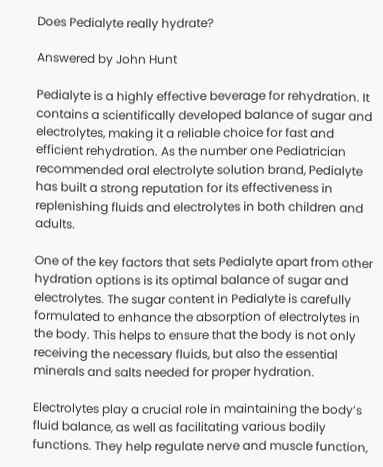Does Pedialyte really hydrate?

Answered by John Hunt

Pedialyte is a highly effective beverage for rehydration. It contains a scientifically developed balance of sugar and electrolytes, making it a reliable choice for fast and efficient rehydration. As the number one Pediatrician recommended oral electrolyte solution brand, Pedialyte has built a strong reputation for its effectiveness in replenishing fluids and electrolytes in both children and adults.

One of the key factors that sets Pedialyte apart from other hydration options is its optimal balance of sugar and electrolytes. The sugar content in Pedialyte is carefully formulated to enhance the absorption of electrolytes in the body. This helps to ensure that the body is not only receiving the necessary fluids, but also the essential minerals and salts needed for proper hydration.

Electrolytes play a crucial role in maintaining the body’s fluid balance, as well as facilitating various bodily functions. They help regulate nerve and muscle function,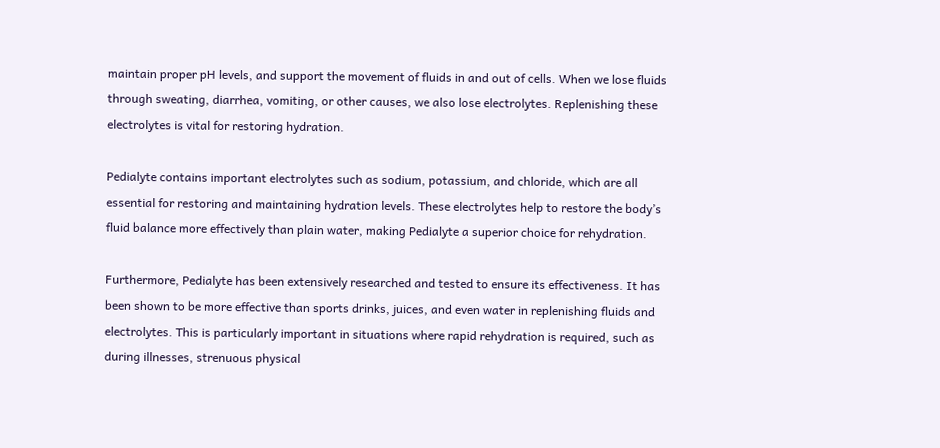maintain proper pH levels, and support the movement of fluids in and out of cells. When we lose fluids through sweating, diarrhea, vomiting, or other causes, we also lose electrolytes. Replenishing these electrolytes is vital for restoring hydration.

Pedialyte contains important electrolytes such as sodium, potassium, and chloride, which are all essential for restoring and maintaining hydration levels. These electrolytes help to restore the body’s fluid balance more effectively than plain water, making Pedialyte a superior choice for rehydration.

Furthermore, Pedialyte has been extensively researched and tested to ensure its effectiveness. It has been shown to be more effective than sports drinks, juices, and even water in replenishing fluids and electrolytes. This is particularly important in situations where rapid rehydration is required, such as during illnesses, strenuous physical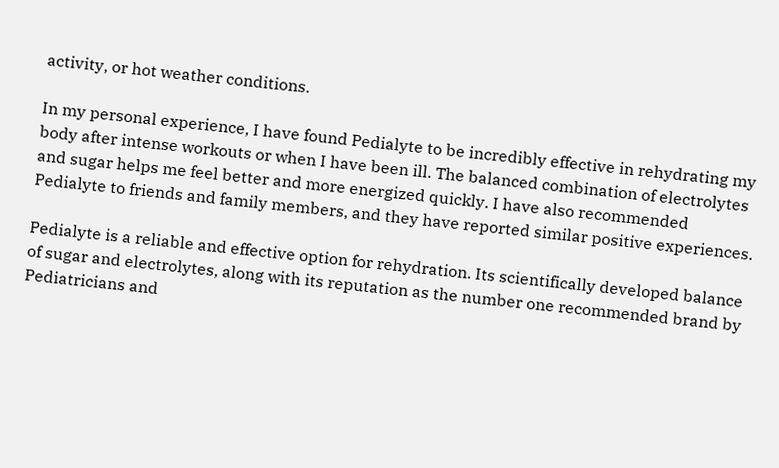activity, or hot weather conditions.

In my personal experience, I have found Pedialyte to be incredibly effective in rehydrating my body after intense workouts or when I have been ill. The balanced combination of electrolytes and sugar helps me feel better and more energized quickly. I have also recommended Pedialyte to friends and family members, and they have reported similar positive experiences.

Pedialyte is a reliable and effective option for rehydration. Its scientifically developed balance of sugar and electrolytes, along with its reputation as the number one recommended brand by Pediatricians and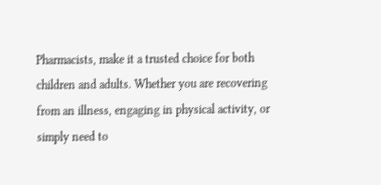Pharmacists, make it a trusted choice for both children and adults. Whether you are recovering from an illness, engaging in physical activity, or simply need to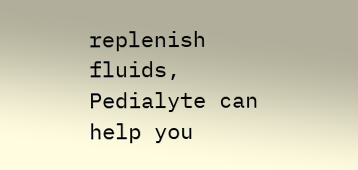replenish fluids, Pedialyte can help you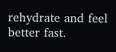rehydrate and feel better fast.